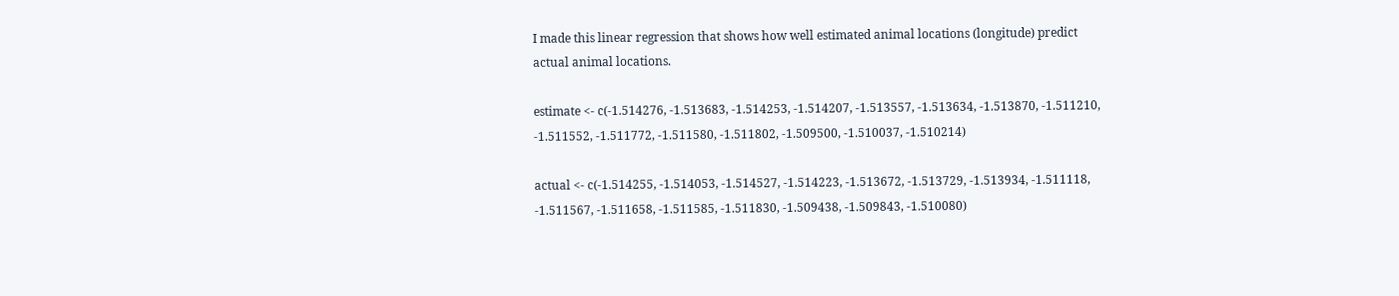I made this linear regression that shows how well estimated animal locations (longitude) predict actual animal locations.

estimate <- c(-1.514276, -1.513683, -1.514253, -1.514207, -1.513557, -1.513634, -1.513870, -1.511210, -1.511552, -1.511772, -1.511580, -1.511802, -1.509500, -1.510037, -1.510214)

actual <- c(-1.514255, -1.514053, -1.514527, -1.514223, -1.513672, -1.513729, -1.513934, -1.511118, -1.511567, -1.511658, -1.511585, -1.511830, -1.509438, -1.509843, -1.510080)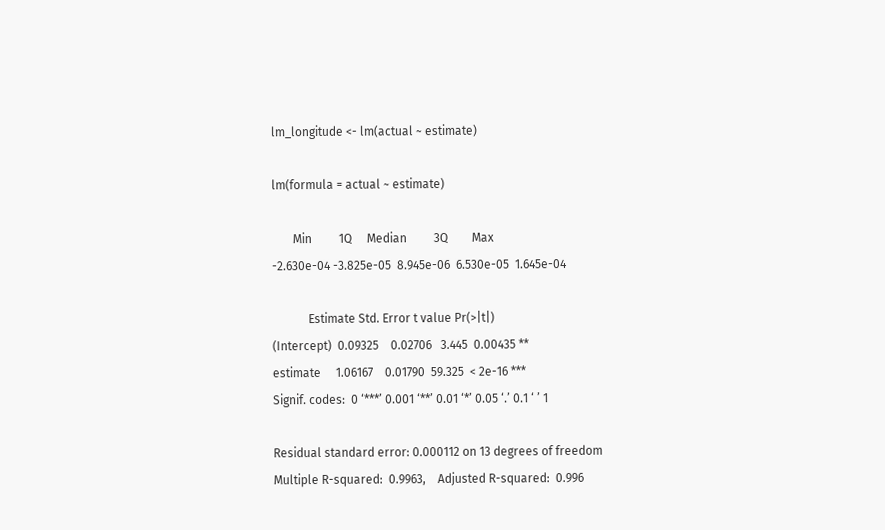lm_longitude <- lm(actual ~ estimate)

lm(formula = actual ~ estimate)

       Min         1Q     Median         3Q        Max
-2.630e-04 -3.825e-05  8.945e-06  6.530e-05  1.645e-04

            Estimate Std. Error t value Pr(>|t|)
(Intercept)  0.09325    0.02706   3.445  0.00435 **
estimate     1.06167    0.01790  59.325  < 2e-16 ***
Signif. codes:  0 ‘***’ 0.001 ‘**’ 0.01 ‘*’ 0.05 ‘.’ 0.1 ‘ ’ 1

Residual standard error: 0.000112 on 13 degrees of freedom
Multiple R-squared:  0.9963,    Adjusted R-squared:  0.996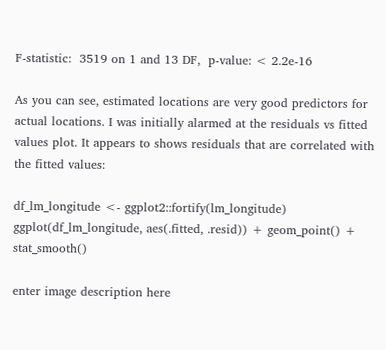F-statistic:  3519 on 1 and 13 DF,  p-value: < 2.2e-16

As you can see, estimated locations are very good predictors for actual locations. I was initially alarmed at the residuals vs fitted values plot. It appears to shows residuals that are correlated with the fitted values:

df_lm_longitude <- ggplot2::fortify(lm_longitude)
ggplot(df_lm_longitude, aes(.fitted, .resid)) + geom_point() + stat_smooth()

enter image description here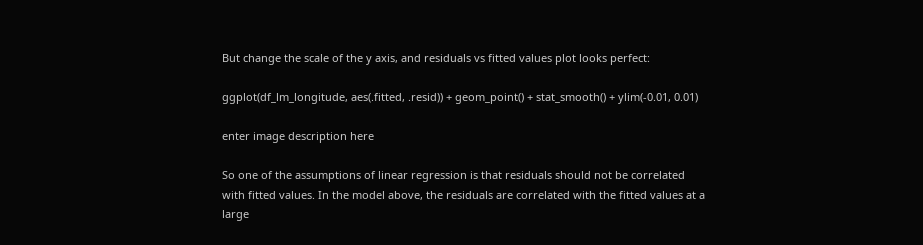But change the scale of the y axis, and residuals vs fitted values plot looks perfect:

ggplot(df_lm_longitude, aes(.fitted, .resid)) + geom_point() + stat_smooth() + ylim(-0.01, 0.01)

enter image description here

So one of the assumptions of linear regression is that residuals should not be correlated with fitted values. In the model above, the residuals are correlated with the fitted values at a large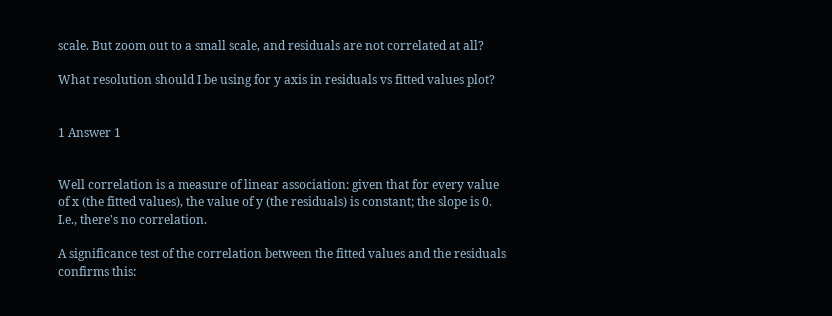scale. But zoom out to a small scale, and residuals are not correlated at all?

What resolution should I be using for y axis in residuals vs fitted values plot?


1 Answer 1


Well correlation is a measure of linear association: given that for every value of x (the fitted values), the value of y (the residuals) is constant; the slope is 0. I.e., there's no correlation.

A significance test of the correlation between the fitted values and the residuals confirms this: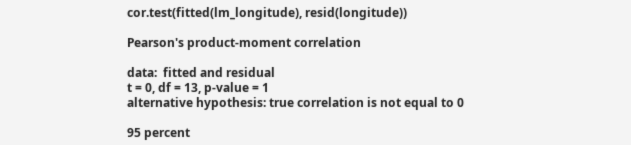cor.test(fitted(lm_longitude), resid(longitude))

Pearson's product-moment correlation

data:  fitted and residual
t = 0, df = 13, p-value = 1
alternative hypothesis: true correlation is not equal to 0

95 percent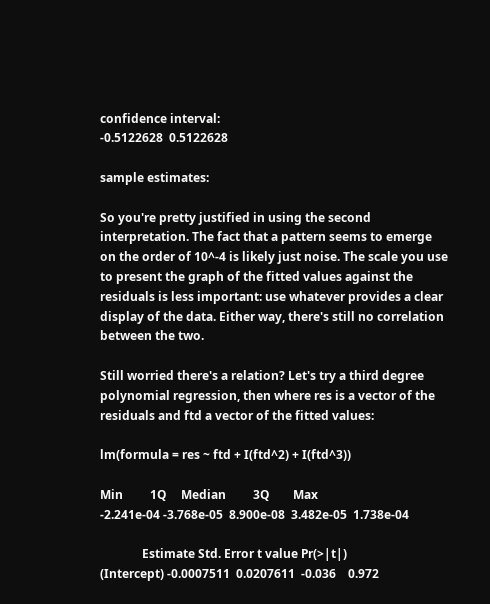confidence interval:
-0.5122628  0.5122628

sample estimates:

So you're pretty justified in using the second interpretation. The fact that a pattern seems to emerge on the order of 10^-4 is likely just noise. The scale you use to present the graph of the fitted values against the residuals is less important: use whatever provides a clear display of the data. Either way, there's still no correlation between the two.

Still worried there's a relation? Let's try a third degree polynomial regression, then where res is a vector of the residuals and ftd a vector of the fitted values:

lm(formula = res ~ ftd + I(ftd^2) + I(ftd^3))

Min         1Q     Median         3Q        Max
-2.241e-04 -3.768e-05  8.900e-08  3.482e-05  1.738e-04

              Estimate Std. Error t value Pr(>|t|)
(Intercept) -0.0007511  0.0207611  -0.036    0.972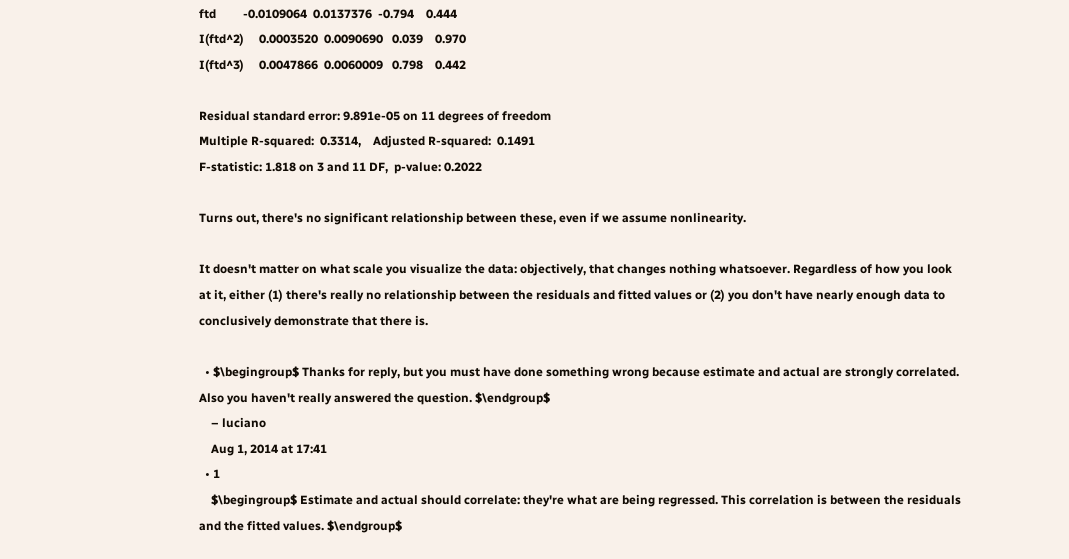ftd         -0.0109064  0.0137376  -0.794    0.444
I(ftd^2)     0.0003520  0.0090690   0.039    0.970
I(ftd^3)     0.0047866  0.0060009   0.798    0.442

Residual standard error: 9.891e-05 on 11 degrees of freedom
Multiple R-squared:  0.3314,    Adjusted R-squared:  0.1491
F-statistic: 1.818 on 3 and 11 DF,  p-value: 0.2022

Turns out, there's no significant relationship between these, even if we assume nonlinearity.

It doesn't matter on what scale you visualize the data: objectively, that changes nothing whatsoever. Regardless of how you look at it, either (1) there's really no relationship between the residuals and fitted values or (2) you don't have nearly enough data to conclusively demonstrate that there is.

  • $\begingroup$ Thanks for reply, but you must have done something wrong because estimate and actual are strongly correlated. Also you haven't really answered the question. $\endgroup$
    – luciano
    Aug 1, 2014 at 17:41
  • 1
    $\begingroup$ Estimate and actual should correlate: they're what are being regressed. This correlation is between the residuals and the fitted values. $\endgroup$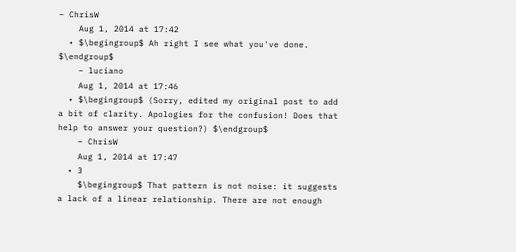– ChrisW
    Aug 1, 2014 at 17:42
  • $\begingroup$ Ah right I see what you've done. $\endgroup$
    – luciano
    Aug 1, 2014 at 17:46
  • $\begingroup$ (Sorry, edited my original post to add a bit of clarity. Apologies for the confusion! Does that help to answer your question?) $\endgroup$
    – ChrisW
    Aug 1, 2014 at 17:47
  • 3
    $\begingroup$ That pattern is not noise: it suggests a lack of a linear relationship. There are not enough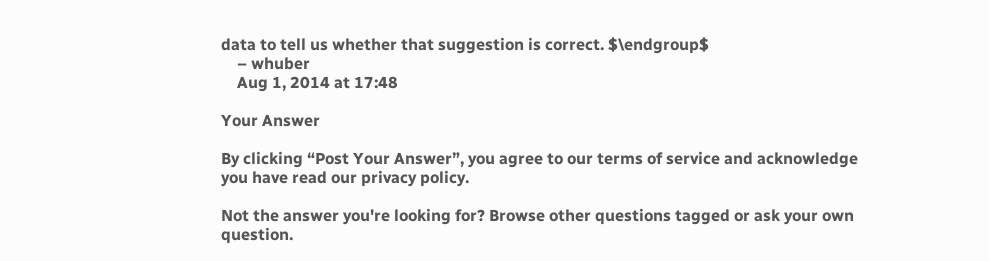data to tell us whether that suggestion is correct. $\endgroup$
    – whuber
    Aug 1, 2014 at 17:48

Your Answer

By clicking “Post Your Answer”, you agree to our terms of service and acknowledge you have read our privacy policy.

Not the answer you're looking for? Browse other questions tagged or ask your own question.